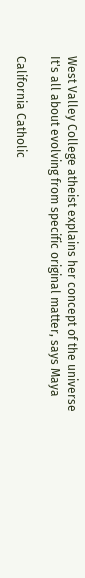West Valley College atheist explains her concept of the universe
It's all about evolving from specific original matter, says Maya

California Catholic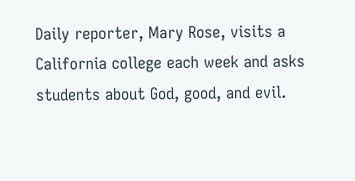Daily reporter, Mary Rose, visits a California college each week and asks students about God, good, and evil.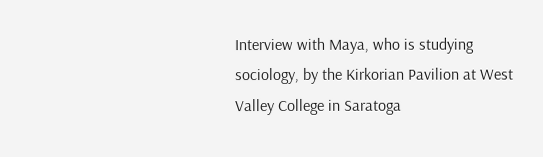Interview with Maya, who is studying sociology, by the Kirkorian Pavilion at West Valley College in Saratoga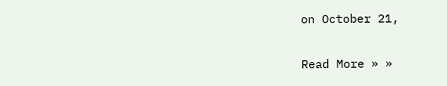on October 21,

Read More » »